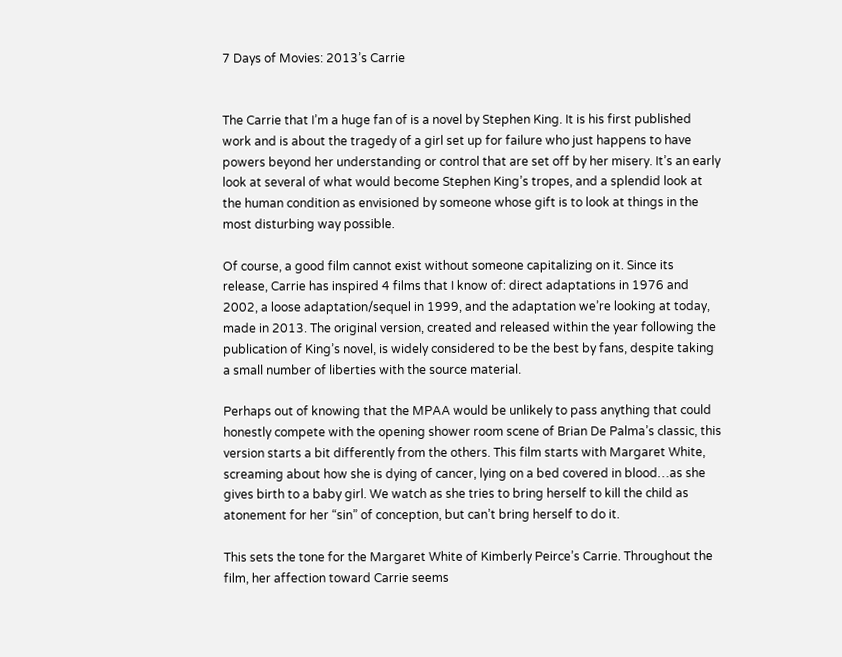7 Days of Movies: 2013’s Carrie


The Carrie that I’m a huge fan of is a novel by Stephen King. It is his first published work and is about the tragedy of a girl set up for failure who just happens to have powers beyond her understanding or control that are set off by her misery. It’s an early look at several of what would become Stephen King’s tropes, and a splendid look at the human condition as envisioned by someone whose gift is to look at things in the most disturbing way possible.

Of course, a good film cannot exist without someone capitalizing on it. Since its release, Carrie has inspired 4 films that I know of: direct adaptations in 1976 and 2002, a loose adaptation/sequel in 1999, and the adaptation we’re looking at today, made in 2013. The original version, created and released within the year following the publication of King’s novel, is widely considered to be the best by fans, despite taking a small number of liberties with the source material.

Perhaps out of knowing that the MPAA would be unlikely to pass anything that could honestly compete with the opening shower room scene of Brian De Palma’s classic, this version starts a bit differently from the others. This film starts with Margaret White, screaming about how she is dying of cancer, lying on a bed covered in blood…as she gives birth to a baby girl. We watch as she tries to bring herself to kill the child as atonement for her “sin” of conception, but can’t bring herself to do it.

This sets the tone for the Margaret White of Kimberly Peirce’s Carrie. Throughout the film, her affection toward Carrie seems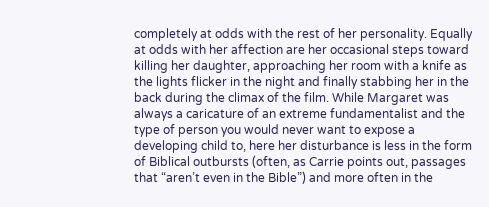completely at odds with the rest of her personality. Equally at odds with her affection are her occasional steps toward killing her daughter, approaching her room with a knife as the lights flicker in the night and finally stabbing her in the back during the climax of the film. While Margaret was always a caricature of an extreme fundamentalist and the type of person you would never want to expose a developing child to, here her disturbance is less in the form of Biblical outbursts (often, as Carrie points out, passages that “aren’t even in the Bible”) and more often in the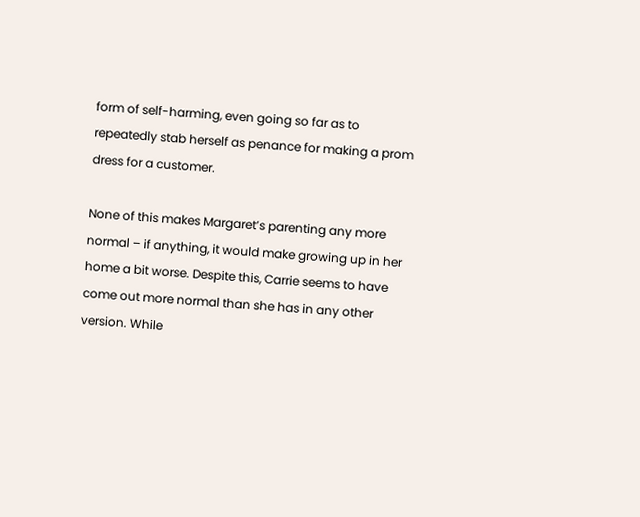form of self-harming, even going so far as to repeatedly stab herself as penance for making a prom dress for a customer.

None of this makes Margaret’s parenting any more normal – if anything, it would make growing up in her home a bit worse. Despite this, Carrie seems to have come out more normal than she has in any other version. While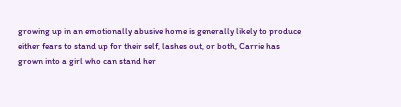growing up in an emotionally abusive home is generally likely to produce either fears to stand up for their self, lashes out, or both, Carrie has grown into a girl who can stand her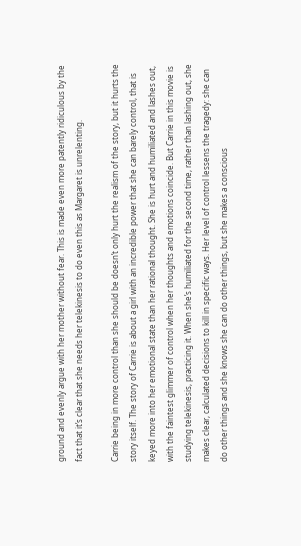ground and evenly argue with her mother without fear. This is made even more patently ridiculous by the fact that it’s clear that she needs her telekinesis to do even this as Margaret is unrelenting.

Carrie being in more control than she should be doesn’t only hurt the realism of the story, but it hurts the story itself. The story of Carrie is about a girl with an incredible power that she can barely control, that is keyed more into her emotional state than her rational thought. She is hurt and humiliated and lashes out, with the faintest glimmer of control when her thoughts and emotions coincide. But Carrie in this movie is studying telekinesis, practicing it. When she’s humiliated for the second time, rather than lashing out, she makes clear, calculated decisions to kill in specific ways. Her level of control lessens the tragedy: she can do other things and she knows she can do other things, but she makes a conscious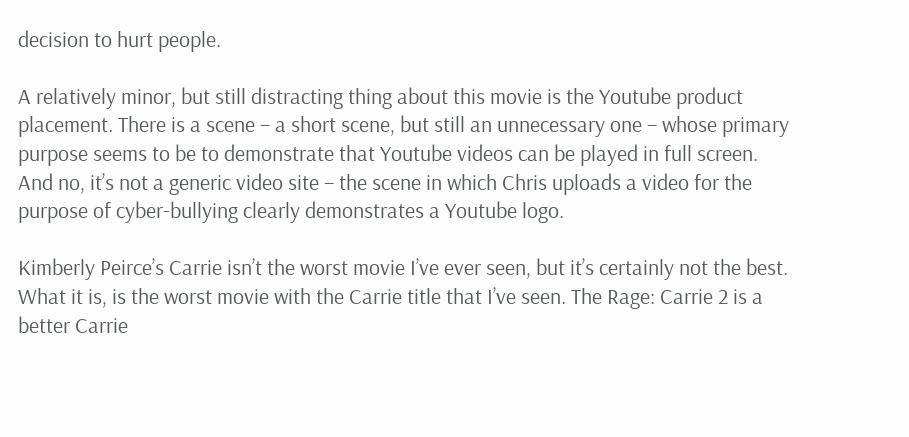decision to hurt people.

A relatively minor, but still distracting thing about this movie is the Youtube product placement. There is a scene – a short scene, but still an unnecessary one – whose primary purpose seems to be to demonstrate that Youtube videos can be played in full screen. And no, it’s not a generic video site – the scene in which Chris uploads a video for the purpose of cyber-bullying clearly demonstrates a Youtube logo.

Kimberly Peirce’s Carrie isn’t the worst movie I’ve ever seen, but it’s certainly not the best. What it is, is the worst movie with the Carrie title that I’ve seen. The Rage: Carrie 2 is a better Carrie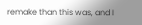remake than this was, and I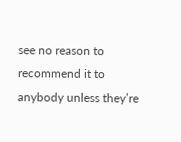see no reason to recommend it to anybody unless they’re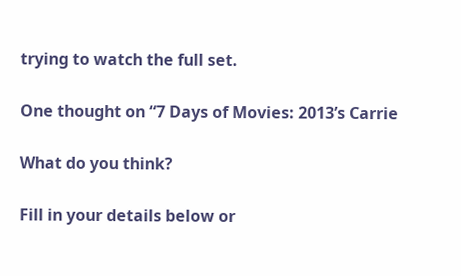trying to watch the full set.

One thought on “7 Days of Movies: 2013’s Carrie

What do you think?

Fill in your details below or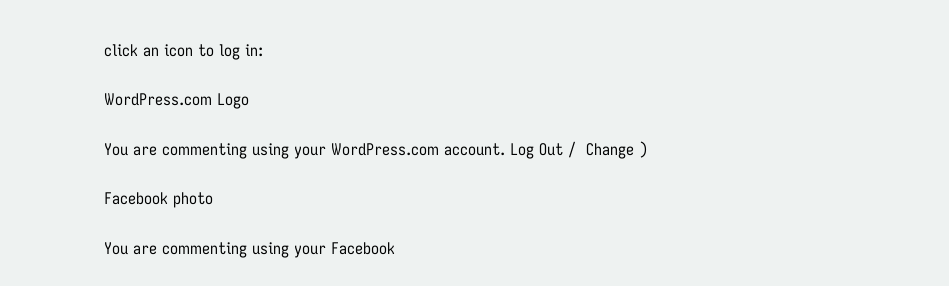click an icon to log in:

WordPress.com Logo

You are commenting using your WordPress.com account. Log Out /  Change )

Facebook photo

You are commenting using your Facebook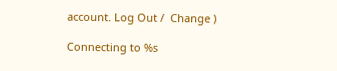account. Log Out /  Change )

Connecting to %s